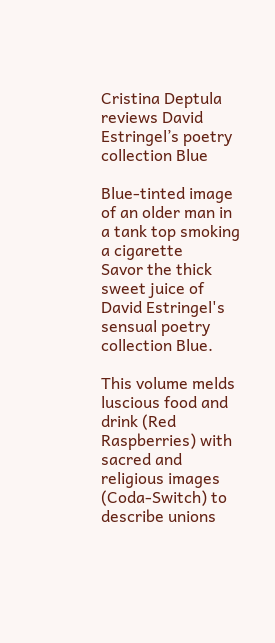Cristina Deptula reviews David Estringel’s poetry collection Blue

Blue-tinted image of an older man in a tank top smoking a cigarette
Savor the thick sweet juice of David Estringel's sensual poetry collection Blue.

This volume melds luscious food and drink (Red Raspberries) with sacred and religious images (Coda-Switch) to describe unions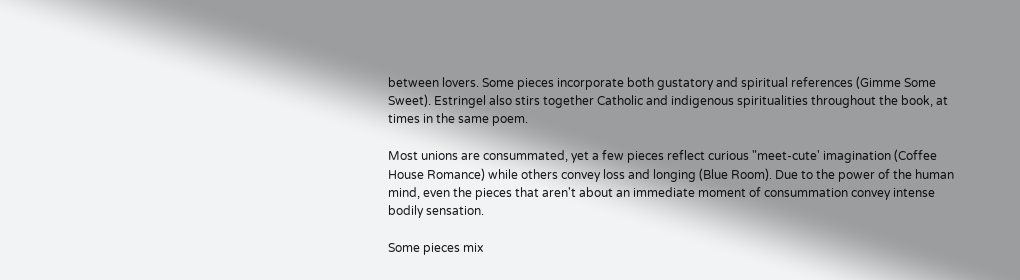between lovers. Some pieces incorporate both gustatory and spiritual references (Gimme Some Sweet). Estringel also stirs together Catholic and indigenous spiritualities throughout the book, at times in the same poem.

Most unions are consummated, yet a few pieces reflect curious "meet-cute' imagination (Coffee House Romance) while others convey loss and longing (Blue Room). Due to the power of the human mind, even the pieces that aren't about an immediate moment of consummation convey intense bodily sensation.

Some pieces mix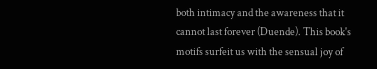both intimacy and the awareness that it cannot last forever (Duende). This book's motifs surfeit us with the sensual joy of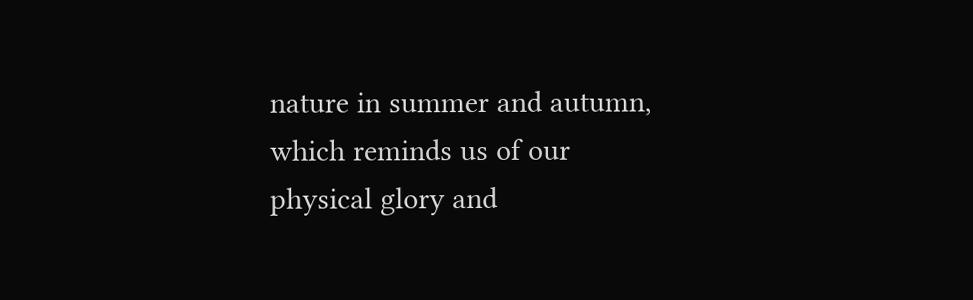nature in summer and autumn, which reminds us of our physical glory and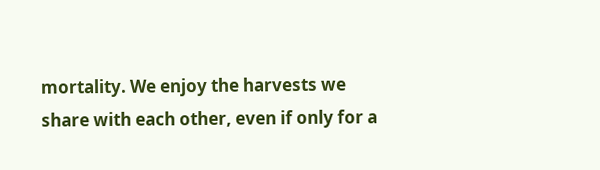mortality. We enjoy the harvests we share with each other, even if only for a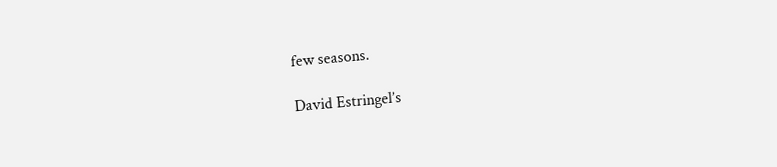few seasons.

David Estringel’s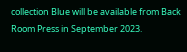collection Blue will be available from Back Room Press in September 2023.